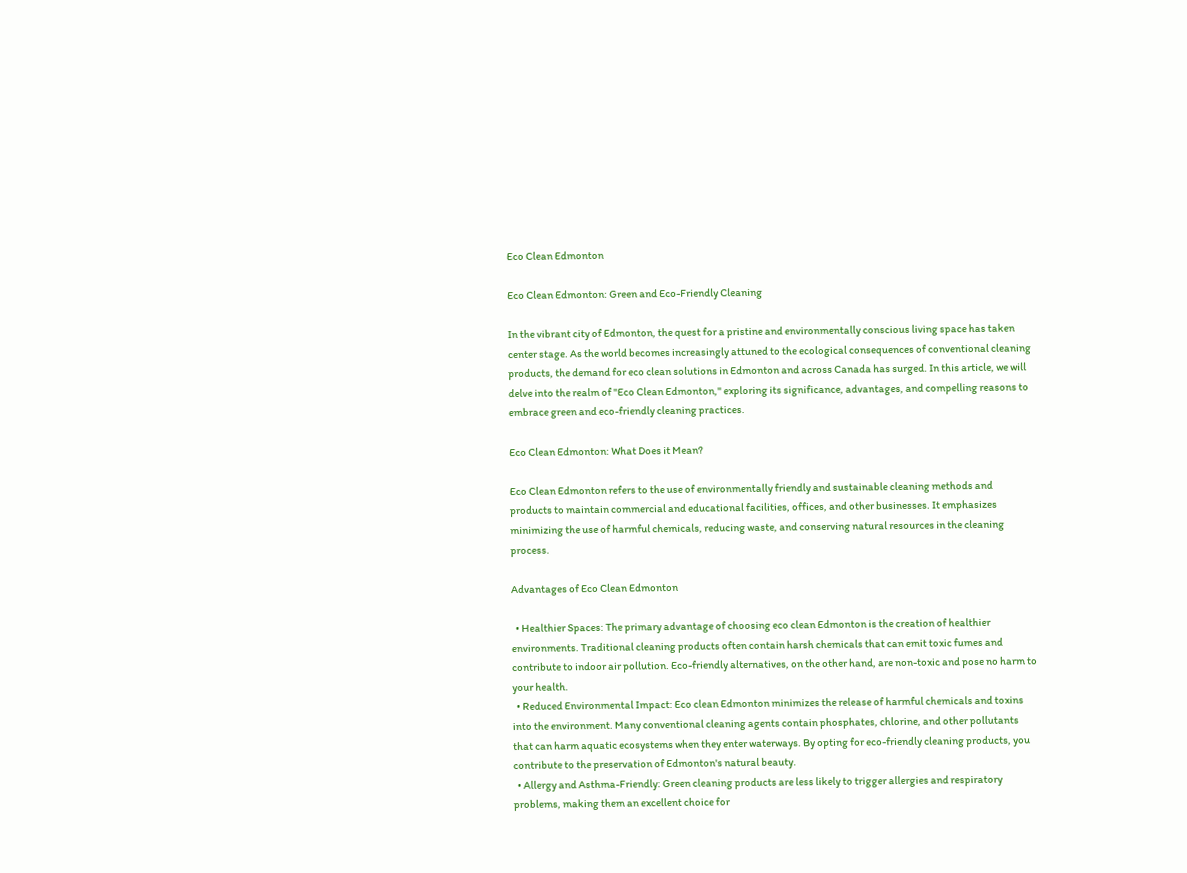Eco Clean Edmonton

Eco Clean Edmonton: Green and Eco-Friendly Cleaning

In the vibrant city of Edmonton, the quest for a pristine and environmentally conscious living space has taken center stage. As the world becomes increasingly attuned to the ecological consequences of conventional cleaning products, the demand for eco clean solutions in Edmonton and across Canada has surged. In this article, we will delve into the realm of "Eco Clean Edmonton," exploring its significance, advantages, and compelling reasons to embrace green and eco-friendly cleaning practices.

Eco Clean Edmonton: What Does it Mean?

Eco Clean Edmonton refers to the use of environmentally friendly and sustainable cleaning methods and products to maintain commercial and educational facilities, offices, and other businesses. It emphasizes minimizing the use of harmful chemicals, reducing waste, and conserving natural resources in the cleaning process.

Advantages of Eco Clean Edmonton

  • Healthier Spaces: The primary advantage of choosing eco clean Edmonton is the creation of healthier environments. Traditional cleaning products often contain harsh chemicals that can emit toxic fumes and contribute to indoor air pollution. Eco-friendly alternatives, on the other hand, are non-toxic and pose no harm to your health.
  • Reduced Environmental Impact: Eco clean Edmonton minimizes the release of harmful chemicals and toxins into the environment. Many conventional cleaning agents contain phosphates, chlorine, and other pollutants that can harm aquatic ecosystems when they enter waterways. By opting for eco-friendly cleaning products, you contribute to the preservation of Edmonton's natural beauty.
  • Allergy and Asthma-Friendly: Green cleaning products are less likely to trigger allergies and respiratory problems, making them an excellent choice for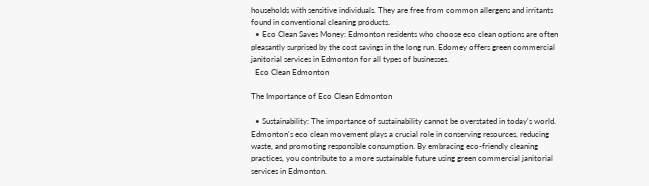households with sensitive individuals. They are free from common allergens and irritants found in conventional cleaning products.
  • Eco Clean Saves Money: Edmonton residents who choose eco clean options are often pleasantly surprised by the cost savings in the long run. Edomey offers green commercial janitorial services in Edmonton for all types of businesses.
  Eco Clean Edmonton

The Importance of Eco Clean Edmonton

  • Sustainability: The importance of sustainability cannot be overstated in today's world. Edmonton's eco clean movement plays a crucial role in conserving resources, reducing waste, and promoting responsible consumption. By embracing eco-friendly cleaning practices, you contribute to a more sustainable future using green commercial janitorial services in Edmonton.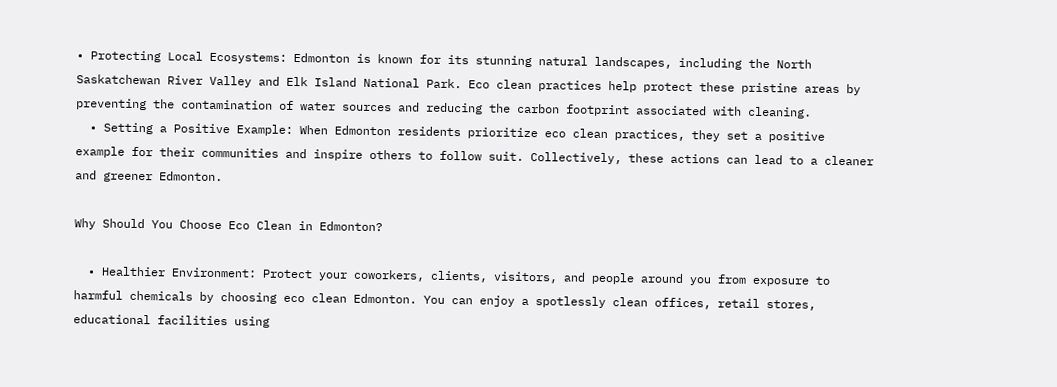• Protecting Local Ecosystems: Edmonton is known for its stunning natural landscapes, including the North Saskatchewan River Valley and Elk Island National Park. Eco clean practices help protect these pristine areas by preventing the contamination of water sources and reducing the carbon footprint associated with cleaning.
  • Setting a Positive Example: When Edmonton residents prioritize eco clean practices, they set a positive example for their communities and inspire others to follow suit. Collectively, these actions can lead to a cleaner and greener Edmonton.

Why Should You Choose Eco Clean in Edmonton?

  • Healthier Environment: Protect your coworkers, clients, visitors, and people around you from exposure to harmful chemicals by choosing eco clean Edmonton. You can enjoy a spotlessly clean offices, retail stores, educational facilities using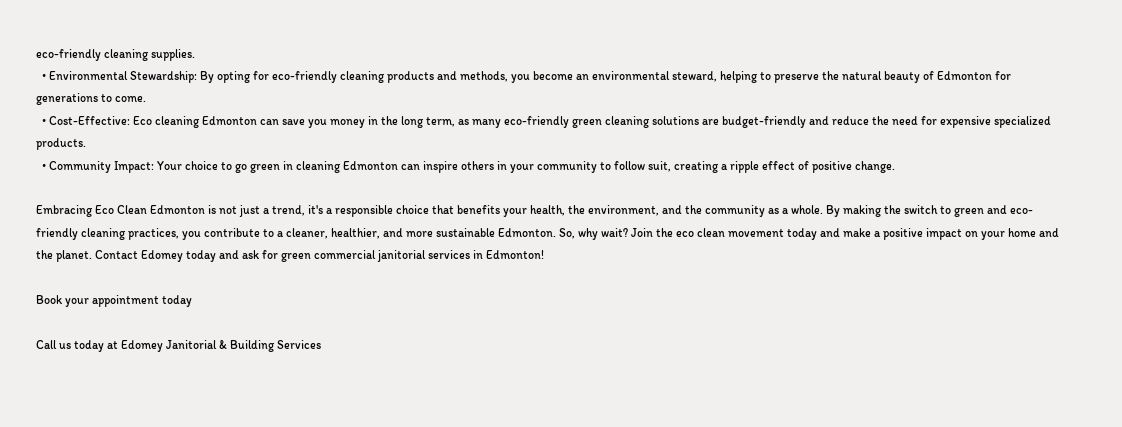eco-friendly cleaning supplies.
  • Environmental Stewardship: By opting for eco-friendly cleaning products and methods, you become an environmental steward, helping to preserve the natural beauty of Edmonton for generations to come.
  • Cost-Effective: Eco cleaning Edmonton can save you money in the long term, as many eco-friendly green cleaning solutions are budget-friendly and reduce the need for expensive specialized products.
  • Community Impact: Your choice to go green in cleaning Edmonton can inspire others in your community to follow suit, creating a ripple effect of positive change.

Embracing Eco Clean Edmonton is not just a trend, it's a responsible choice that benefits your health, the environment, and the community as a whole. By making the switch to green and eco-friendly cleaning practices, you contribute to a cleaner, healthier, and more sustainable Edmonton. So, why wait? Join the eco clean movement today and make a positive impact on your home and the planet. Contact Edomey today and ask for green commercial janitorial services in Edmonton!

Book your appointment today

Call us today at Edomey Janitorial & Building Services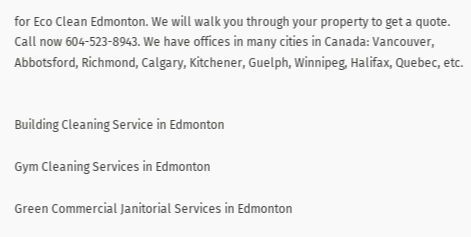for Eco Clean Edmonton. We will walk you through your property to get a quote. Call now 604-523-8943. We have offices in many cities in Canada: Vancouver, Abbotsford, Richmond, Calgary, Kitchener, Guelph, Winnipeg, Halifax, Quebec, etc.


Building Cleaning Service in Edmonton

Gym Cleaning Services in Edmonton

Green Commercial Janitorial Services in Edmonton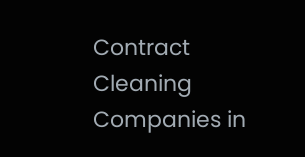Contract Cleaning Companies in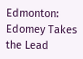Edmonton: Edomey Takes the Lead